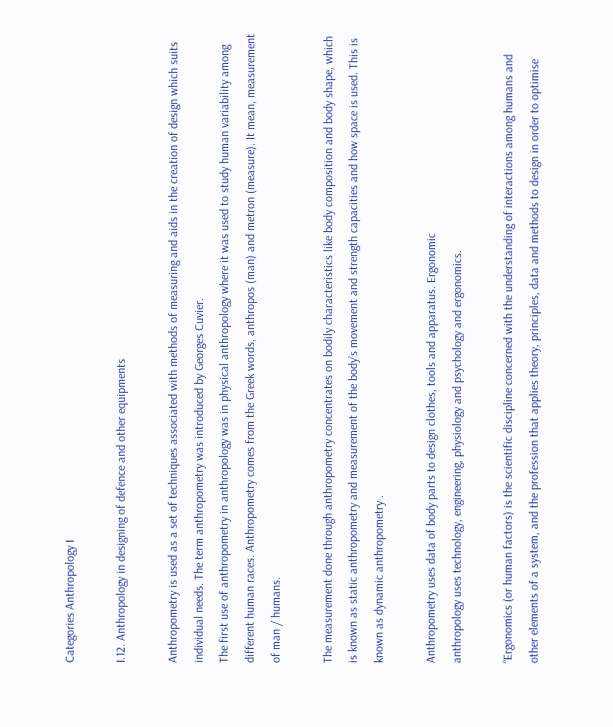Categories Anthropology I

I.12. Anthropology in designing of defence and other equipments

Anthropometry is used as a set of techniques associated with methods of measuring and aids in the creation of design which suits individual needs. The term anthropometry was introduced by Georges Cuvier.
The first use of anthropometry in anthropology was in physical anthropology where it was used to study human variability among different human races. Anthropometry comes from the Greek words, anthropos (man) and metron (measure). It mean, measurement of man / humans.

The measurement done through anthropometry concentrates on bodily characteristics like body composition and body shape, which is known as static anthropometry and measurement of the body’s movement and strength capacities and how space is used. This is known as dynamic anthropometry .

Anthropometry uses data of body parts to design clothes, tools and apparatus. Ergonomic
anthropology uses technology, engineering, physiology and psychology and ergonomics.

“Ergonomics (or human factors) is the scientific discipline concerned with the understanding of interactions among humans and other elements of a system, and the profession that applies theory, principles, data and methods to design in order to optimise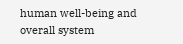human well-being and overall system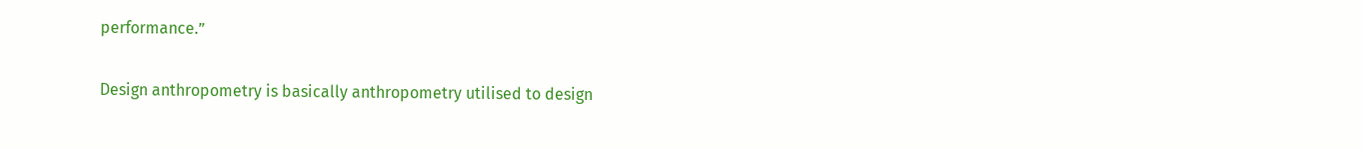performance.”

Design anthropometry is basically anthropometry utilised to design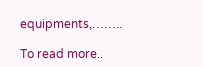equipments,……..

To read more..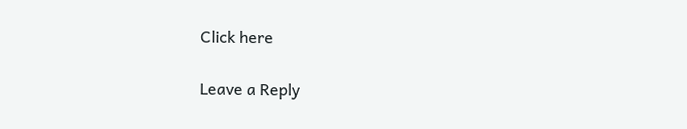Click here

Leave a Reply